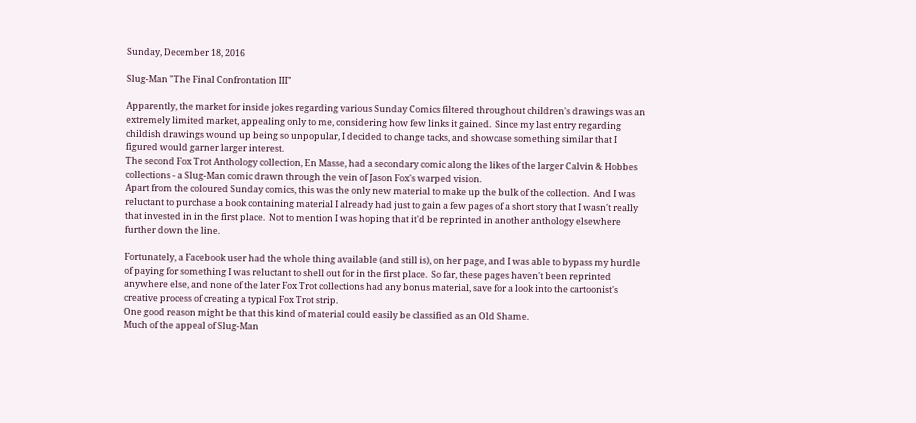Sunday, December 18, 2016

Slug-Man "The Final Confrontation III"

Apparently, the market for inside jokes regarding various Sunday Comics filtered throughout children's drawings was an extremely limited market, appealing only to me, considering how few links it gained.  Since my last entry regarding childish drawings wound up being so unpopular, I decided to change tacks, and showcase something similar that I figured would garner larger interest.
The second Fox Trot Anthology collection, En Masse, had a secondary comic along the likes of the larger Calvin & Hobbes collections - a Slug-Man comic drawn through the vein of Jason Fox's warped vision.
Apart from the coloured Sunday comics, this was the only new material to make up the bulk of the collection.  And I was reluctant to purchase a book containing material I already had just to gain a few pages of a short story that I wasn't really that invested in in the first place.  Not to mention I was hoping that it'd be reprinted in another anthology elsewhere further down the line.

Fortunately, a Facebook user had the whole thing available (and still is), on her page, and I was able to bypass my hurdle of paying for something I was reluctant to shell out for in the first place.  So far, these pages haven't been reprinted anywhere else, and none of the later Fox Trot collections had any bonus material, save for a look into the cartoonist's creative process of creating a typical Fox Trot strip.
One good reason might be that this kind of material could easily be classified as an Old Shame.
Much of the appeal of Slug-Man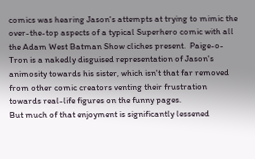comics was hearing Jason's attempts at trying to mimic the over-the-top aspects of a typical Superhero comic with all the Adam West Batman Show cliches present.  Paige-o-Tron is a nakedly disguised representation of Jason's animosity towards his sister, which isn't that far removed from other comic creators venting their frustration towards real-life figures on the funny pages.
But much of that enjoyment is significantly lessened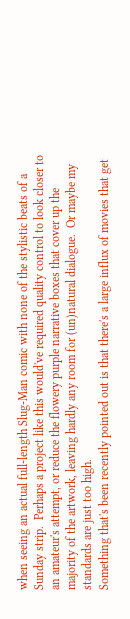when seeing an actual full-length Slug-Man comic with none of the stylistic beats of a Sunday strip.  Perhaps a project like this would've required quality control to look closer to an amateur's attempt, or reduce the flowery purple narrative boxes that cover up the majority of the artwork, leaving hardly any room for (un)natural dialogue.  Or maybe my standards are just too high.
Something that's been recently pointed out is that there's a large influx of movies that get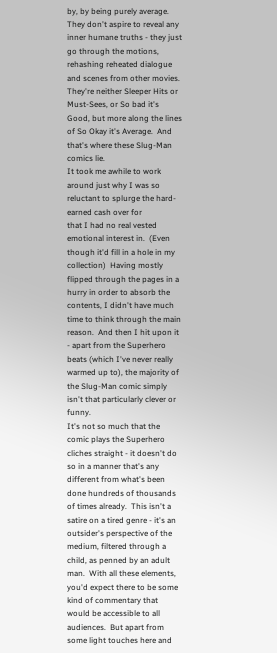by, by being purely average.  They don't aspire to reveal any inner humane truths - they just go through the motions, rehashing reheated dialogue and scenes from other movies.  They're neither Sleeper Hits or Must-Sees, or So bad it's Good, but more along the lines of So Okay it's Average.  And that's where these Slug-Man comics lie.
It took me awhile to work around just why I was so reluctant to splurge the hard-earned cash over for
that I had no real vested emotional interest in.  (Even though it'd fill in a hole in my collection)  Having mostly flipped through the pages in a hurry in order to absorb the contents, I didn't have much time to think through the main reason.  And then I hit upon it - apart from the Superhero beats (which I've never really warmed up to), the majority of the Slug-Man comic simply isn't that particularly clever or funny.
It's not so much that the comic plays the Superhero cliches straight - it doesn't do so in a manner that's any different from what's been done hundreds of thousands of times already.  This isn't a satire on a tired genre - it's an outsider's perspective of the medium, filtered through a child, as penned by an adult man.  With all these elements, you'd expect there to be some kind of commentary that would be accessible to all audiences.  But apart from some light touches here and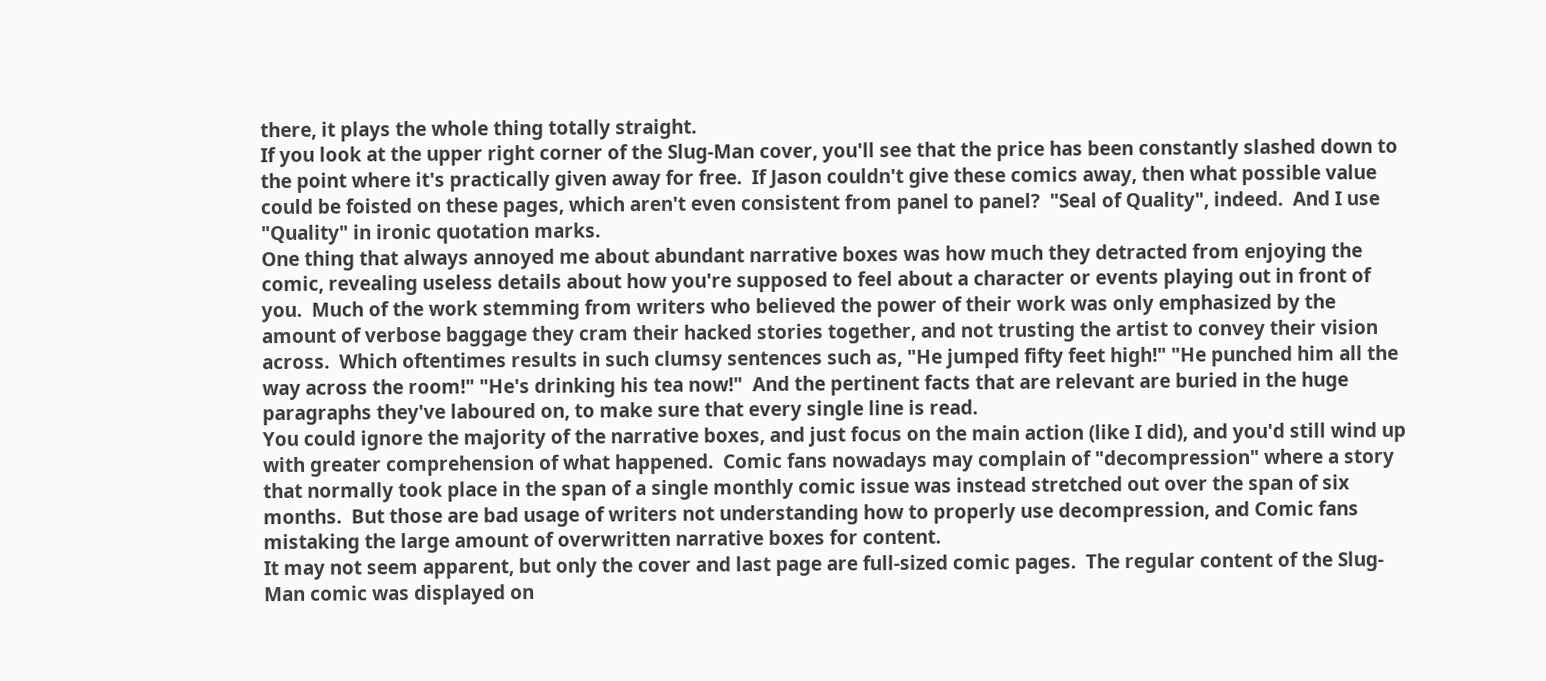there, it plays the whole thing totally straight.
If you look at the upper right corner of the Slug-Man cover, you'll see that the price has been constantly slashed down to the point where it's practically given away for free.  If Jason couldn't give these comics away, then what possible value could be foisted on these pages, which aren't even consistent from panel to panel?  "Seal of Quality", indeed.  And I use "Quality" in ironic quotation marks.
One thing that always annoyed me about abundant narrative boxes was how much they detracted from enjoying the comic, revealing useless details about how you're supposed to feel about a character or events playing out in front of you.  Much of the work stemming from writers who believed the power of their work was only emphasized by the amount of verbose baggage they cram their hacked stories together, and not trusting the artist to convey their vision across.  Which oftentimes results in such clumsy sentences such as, "He jumped fifty feet high!" "He punched him all the way across the room!" "He's drinking his tea now!"  And the pertinent facts that are relevant are buried in the huge paragraphs they've laboured on, to make sure that every single line is read.
You could ignore the majority of the narrative boxes, and just focus on the main action (like I did), and you'd still wind up with greater comprehension of what happened.  Comic fans nowadays may complain of "decompression" where a story that normally took place in the span of a single monthly comic issue was instead stretched out over the span of six months.  But those are bad usage of writers not understanding how to properly use decompression, and Comic fans mistaking the large amount of overwritten narrative boxes for content.
It may not seem apparent, but only the cover and last page are full-sized comic pages.  The regular content of the Slug-Man comic was displayed on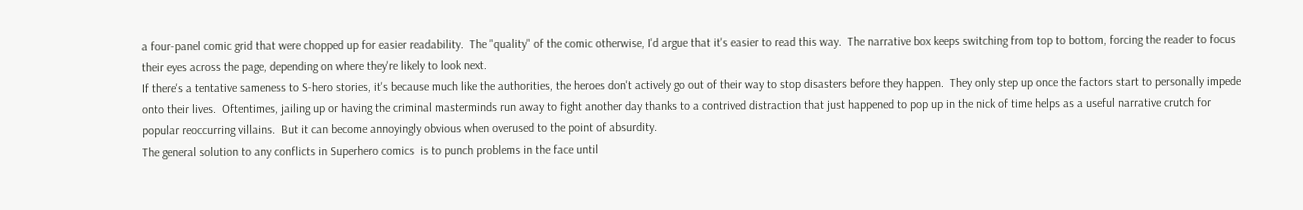a four-panel comic grid that were chopped up for easier readability.  The "quality" of the comic otherwise, I'd argue that it's easier to read this way.  The narrative box keeps switching from top to bottom, forcing the reader to focus their eyes across the page, depending on where they're likely to look next.
If there's a tentative sameness to S-hero stories, it's because much like the authorities, the heroes don't actively go out of their way to stop disasters before they happen.  They only step up once the factors start to personally impede onto their lives.  Oftentimes, jailing up or having the criminal masterminds run away to fight another day thanks to a contrived distraction that just happened to pop up in the nick of time helps as a useful narrative crutch for popular reoccurring villains.  But it can become annoyingly obvious when overused to the point of absurdity.
The general solution to any conflicts in Superhero comics  is to punch problems in the face until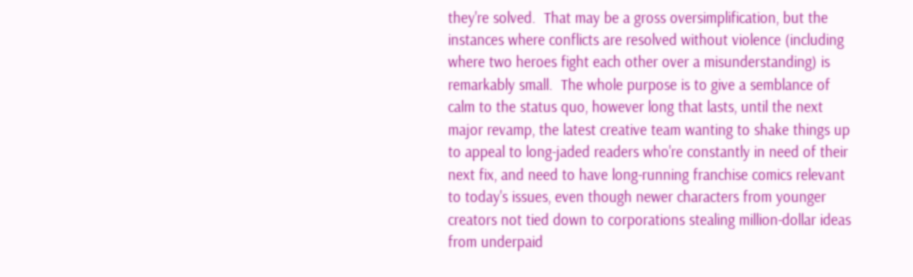they're solved.  That may be a gross oversimplification, but the instances where conflicts are resolved without violence (including where two heroes fight each other over a misunderstanding) is remarkably small.  The whole purpose is to give a semblance of calm to the status quo, however long that lasts, until the next major revamp, the latest creative team wanting to shake things up to appeal to long-jaded readers who're constantly in need of their next fix, and need to have long-running franchise comics relevant to today's issues, even though newer characters from younger creators not tied down to corporations stealing million-dollar ideas from underpaid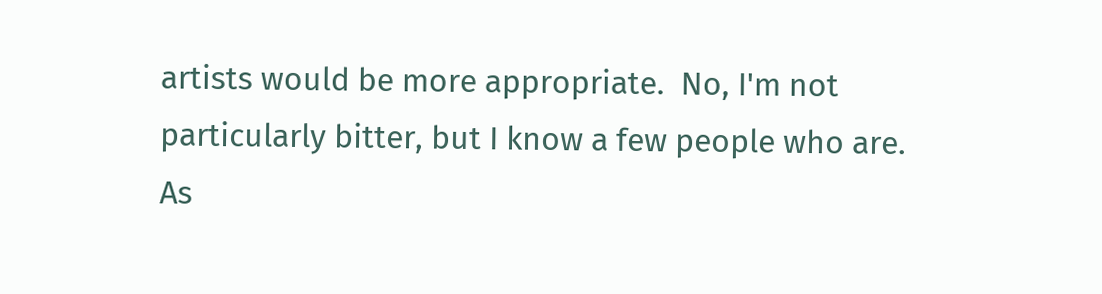artists would be more appropriate.  No, I'm not particularly bitter, but I know a few people who are.
As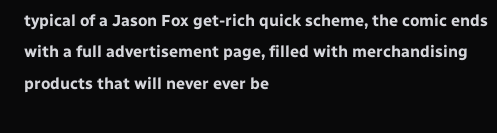typical of a Jason Fox get-rich quick scheme, the comic ends with a full advertisement page, filled with merchandising products that will never ever be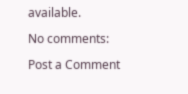available.

No comments:

Post a Comment